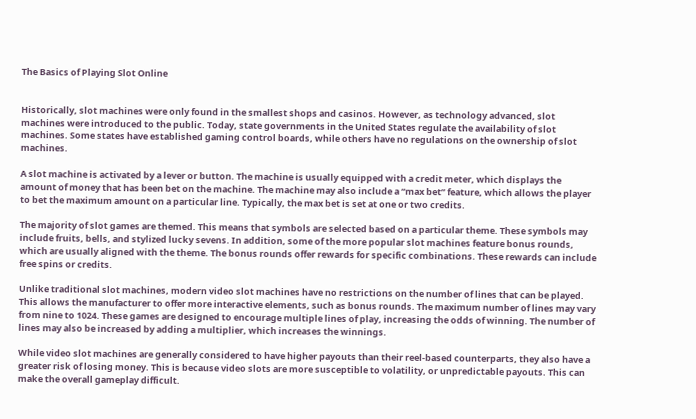The Basics of Playing Slot Online


Historically, slot machines were only found in the smallest shops and casinos. However, as technology advanced, slot machines were introduced to the public. Today, state governments in the United States regulate the availability of slot machines. Some states have established gaming control boards, while others have no regulations on the ownership of slot machines.

A slot machine is activated by a lever or button. The machine is usually equipped with a credit meter, which displays the amount of money that has been bet on the machine. The machine may also include a “max bet” feature, which allows the player to bet the maximum amount on a particular line. Typically, the max bet is set at one or two credits.

The majority of slot games are themed. This means that symbols are selected based on a particular theme. These symbols may include fruits, bells, and stylized lucky sevens. In addition, some of the more popular slot machines feature bonus rounds, which are usually aligned with the theme. The bonus rounds offer rewards for specific combinations. These rewards can include free spins or credits.

Unlike traditional slot machines, modern video slot machines have no restrictions on the number of lines that can be played. This allows the manufacturer to offer more interactive elements, such as bonus rounds. The maximum number of lines may vary from nine to 1024. These games are designed to encourage multiple lines of play, increasing the odds of winning. The number of lines may also be increased by adding a multiplier, which increases the winnings.

While video slot machines are generally considered to have higher payouts than their reel-based counterparts, they also have a greater risk of losing money. This is because video slots are more susceptible to volatility, or unpredictable payouts. This can make the overall gameplay difficult.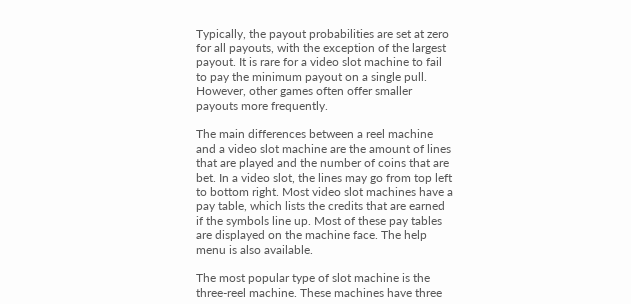Typically, the payout probabilities are set at zero for all payouts, with the exception of the largest payout. It is rare for a video slot machine to fail to pay the minimum payout on a single pull. However, other games often offer smaller payouts more frequently.

The main differences between a reel machine and a video slot machine are the amount of lines that are played and the number of coins that are bet. In a video slot, the lines may go from top left to bottom right. Most video slot machines have a pay table, which lists the credits that are earned if the symbols line up. Most of these pay tables are displayed on the machine face. The help menu is also available.

The most popular type of slot machine is the three-reel machine. These machines have three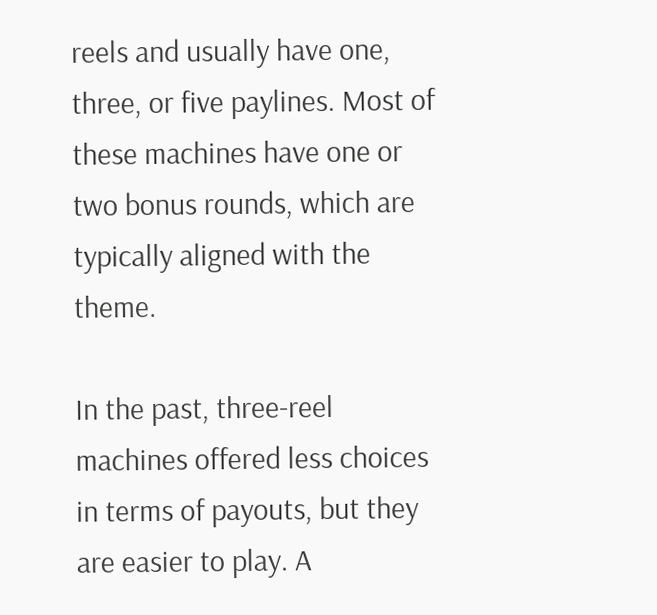reels and usually have one, three, or five paylines. Most of these machines have one or two bonus rounds, which are typically aligned with the theme.

In the past, three-reel machines offered less choices in terms of payouts, but they are easier to play. A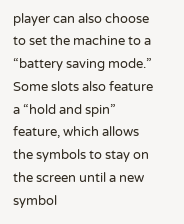player can also choose to set the machine to a “battery saving mode.” Some slots also feature a “hold and spin” feature, which allows the symbols to stay on the screen until a new symbol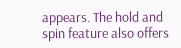appears. The hold and spin feature also offers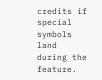credits if special symbols land during the feature.